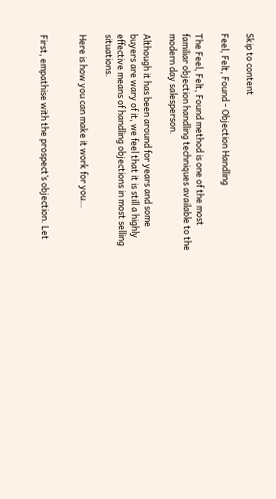Skip to content

Feel, Felt, Found - Objection Handling

The Feel, Felt, Found method is one of the most familiar objection handling techniques available to the modern day salesperson.

Although it has been around for years and some buyers are wary of it, we feel that it is still a highly effective means of handling objections in most selling situations.

Here is how you can make it work for you…


First, empathise with the prospect’s objection. Let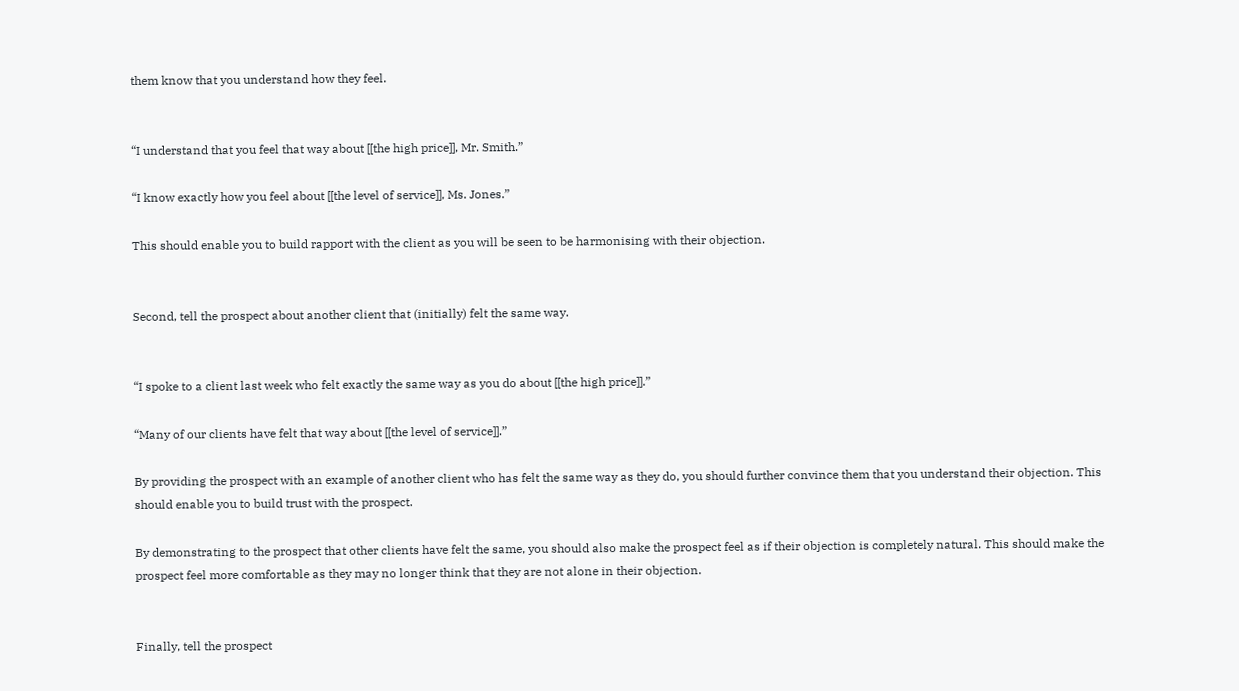them know that you understand how they feel.


“I understand that you feel that way about [[the high price]], Mr. Smith.”

“I know exactly how you feel about [[the level of service]], Ms. Jones.”

This should enable you to build rapport with the client as you will be seen to be harmonising with their objection.


Second, tell the prospect about another client that (initially) felt the same way.


“I spoke to a client last week who felt exactly the same way as you do about [[the high price]].”

“Many of our clients have felt that way about [[the level of service]].”

By providing the prospect with an example of another client who has felt the same way as they do, you should further convince them that you understand their objection. This should enable you to build trust with the prospect.

By demonstrating to the prospect that other clients have felt the same, you should also make the prospect feel as if their objection is completely natural. This should make the prospect feel more comfortable as they may no longer think that they are not alone in their objection.


Finally, tell the prospect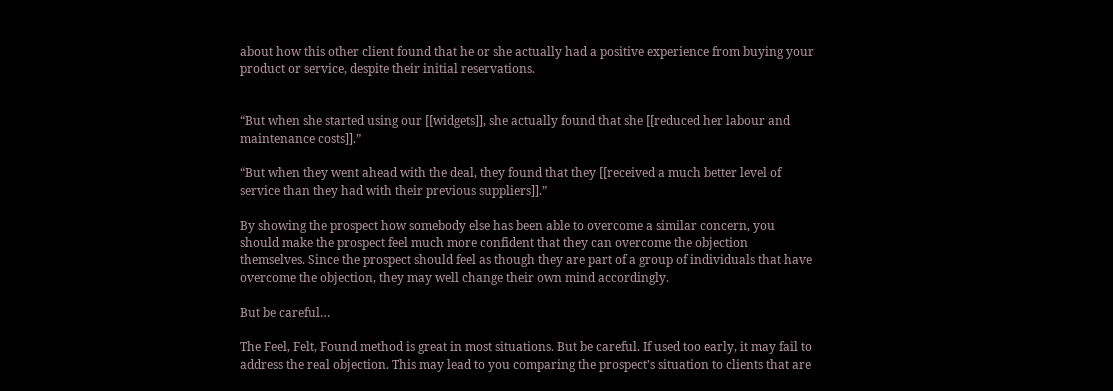about how this other client found that he or she actually had a positive experience from buying your product or service, despite their initial reservations.


“But when she started using our [[widgets]], she actually found that she [[reduced her labour and maintenance costs]].”

“But when they went ahead with the deal, they found that they [[received a much better level of service than they had with their previous suppliers]].”

By showing the prospect how somebody else has been able to overcome a similar concern, you should make the prospect feel much more confident that they can overcome the objection themselves. Since the prospect should feel as though they are part of a group of individuals that have overcome the objection, they may well change their own mind accordingly.

But be careful…

The Feel, Felt, Found method is great in most situations. But be careful. If used too early, it may fail to address the real objection. This may lead to you comparing the prospect’s situation to clients that are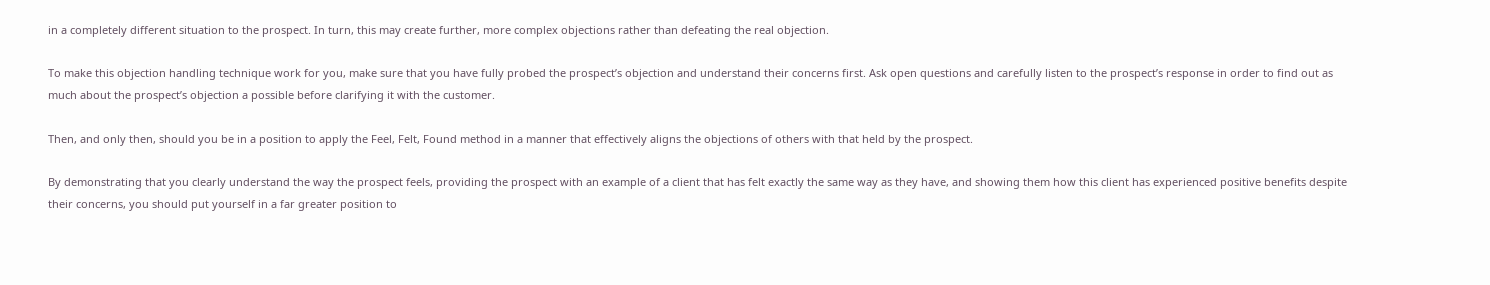in a completely different situation to the prospect. In turn, this may create further, more complex objections rather than defeating the real objection.

To make this objection handling technique work for you, make sure that you have fully probed the prospect’s objection and understand their concerns first. Ask open questions and carefully listen to the prospect’s response in order to find out as much about the prospect’s objection a possible before clarifying it with the customer.

Then, and only then, should you be in a position to apply the Feel, Felt, Found method in a manner that effectively aligns the objections of others with that held by the prospect.

By demonstrating that you clearly understand the way the prospect feels, providing the prospect with an example of a client that has felt exactly the same way as they have, and showing them how this client has experienced positive benefits despite their concerns, you should put yourself in a far greater position to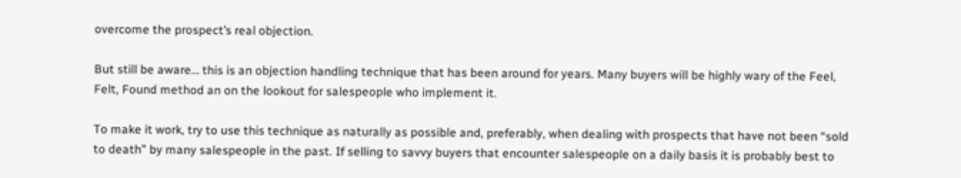overcome the prospect’s real objection.

But still be aware… this is an objection handling technique that has been around for years. Many buyers will be highly wary of the Feel, Felt, Found method an on the lookout for salespeople who implement it.

To make it work, try to use this technique as naturally as possible and, preferably, when dealing with prospects that have not been “sold to death” by many salespeople in the past. If selling to savvy buyers that encounter salespeople on a daily basis it is probably best to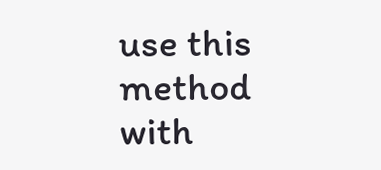use this method with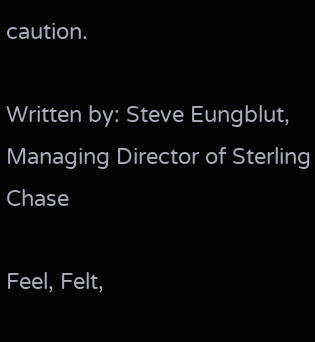caution.

Written by: Steve Eungblut, Managing Director of Sterling Chase

Feel, Felt,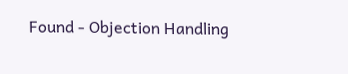Found - Objection Handling